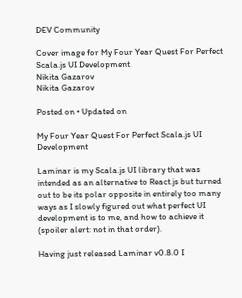DEV Community

Cover image for My Four Year Quest For Perfect Scala.js UI Development
Nikita Gazarov
Nikita Gazarov

Posted on • Updated on

My Four Year Quest For Perfect Scala.js UI Development

Laminar is my Scala.js UI library that was intended as an alternative to React.js but turned out to be its polar opposite in entirely too many ways as I slowly figured out what perfect UI development is to me, and how to achieve it (spoiler alert: not in that order).

Having just released Laminar v0.8.0 I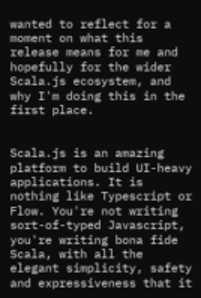wanted to reflect for a moment on what this release means for me and hopefully for the wider Scala.js ecosystem, and why I'm doing this in the first place.


Scala.js is an amazing platform to build UI-heavy applications. It is nothing like Typescript or Flow. You're not writing sort-of-typed Javascript, you're writing bona fide Scala, with all the elegant simplicity, safety and expressiveness that it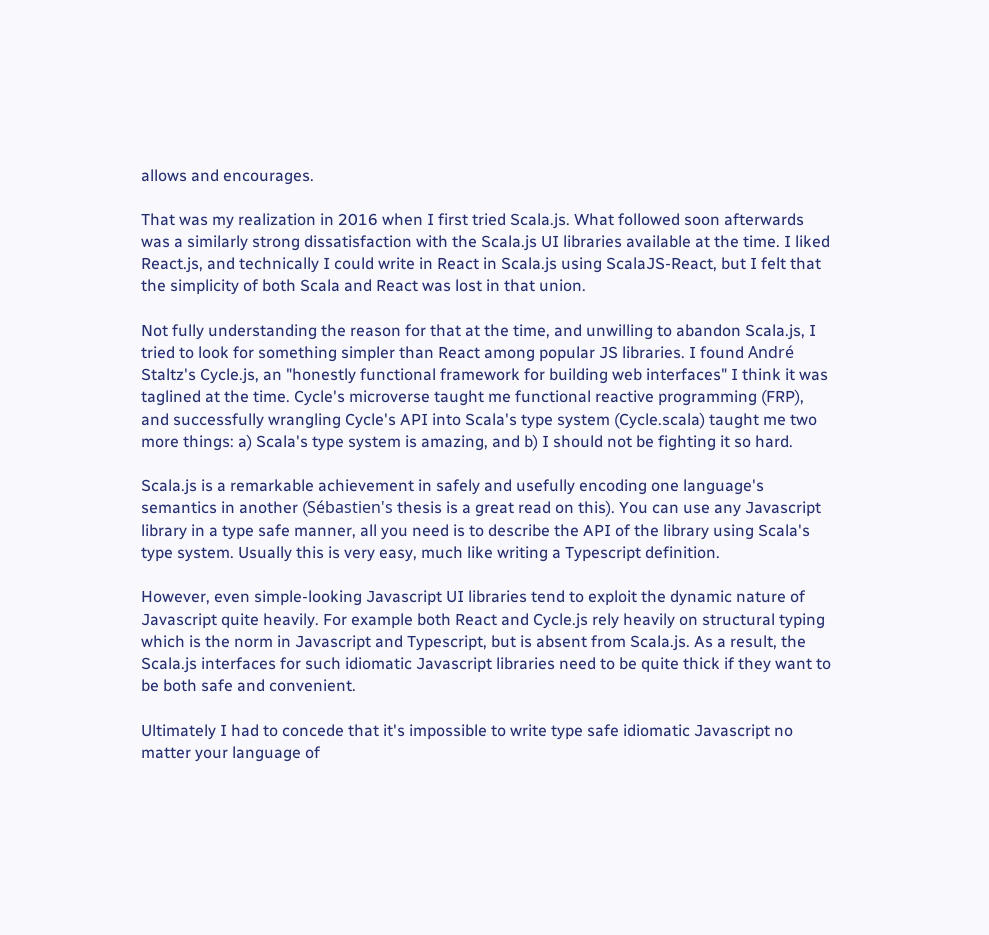allows and encourages.

That was my realization in 2016 when I first tried Scala.js. What followed soon afterwards was a similarly strong dissatisfaction with the Scala.js UI libraries available at the time. I liked React.js, and technically I could write in React in Scala.js using ScalaJS-React, but I felt that the simplicity of both Scala and React was lost in that union.

Not fully understanding the reason for that at the time, and unwilling to abandon Scala.js, I tried to look for something simpler than React among popular JS libraries. I found André Staltz's Cycle.js, an "honestly functional framework for building web interfaces" I think it was taglined at the time. Cycle's microverse taught me functional reactive programming (FRP), and successfully wrangling Cycle's API into Scala's type system (Cycle.scala) taught me two more things: a) Scala's type system is amazing, and b) I should not be fighting it so hard.

Scala.js is a remarkable achievement in safely and usefully encoding one language's semantics in another (Sébastien's thesis is a great read on this). You can use any Javascript library in a type safe manner, all you need is to describe the API of the library using Scala's type system. Usually this is very easy, much like writing a Typescript definition.

However, even simple-looking Javascript UI libraries tend to exploit the dynamic nature of Javascript quite heavily. For example both React and Cycle.js rely heavily on structural typing which is the norm in Javascript and Typescript, but is absent from Scala.js. As a result, the Scala.js interfaces for such idiomatic Javascript libraries need to be quite thick if they want to be both safe and convenient.

Ultimately I had to concede that it's impossible to write type safe idiomatic Javascript no matter your language of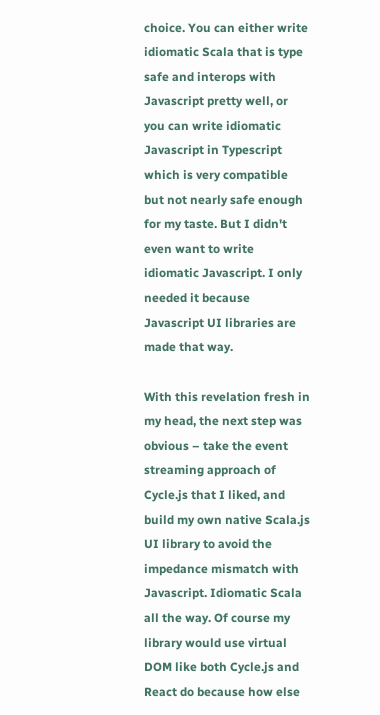choice. You can either write idiomatic Scala that is type safe and interops with Javascript pretty well, or you can write idiomatic Javascript in Typescript which is very compatible but not nearly safe enough for my taste. But I didn't even want to write idiomatic Javascript. I only needed it because Javascript UI libraries are made that way.

With this revelation fresh in my head, the next step was obvious – take the event streaming approach of Cycle.js that I liked, and build my own native Scala.js UI library to avoid the impedance mismatch with Javascript. Idiomatic Scala all the way. Of course my library would use virtual DOM like both Cycle.js and React do because how else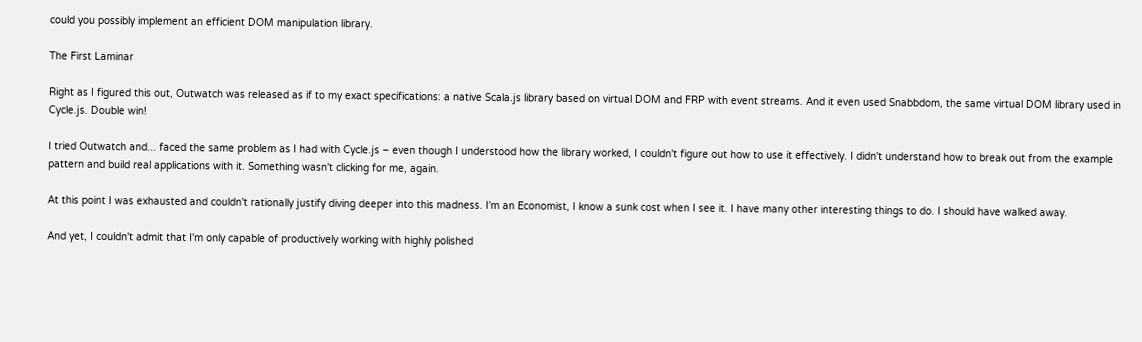could you possibly implement an efficient DOM manipulation library.

The First Laminar

Right as I figured this out, Outwatch was released as if to my exact specifications: a native Scala.js library based on virtual DOM and FRP with event streams. And it even used Snabbdom, the same virtual DOM library used in Cycle.js. Double win!

I tried Outwatch and... faced the same problem as I had with Cycle.js – even though I understood how the library worked, I couldn't figure out how to use it effectively. I didn't understand how to break out from the example pattern and build real applications with it. Something wasn't clicking for me, again.

At this point I was exhausted and couldn't rationally justify diving deeper into this madness. I'm an Economist, I know a sunk cost when I see it. I have many other interesting things to do. I should have walked away.

And yet, I couldn't admit that I'm only capable of productively working with highly polished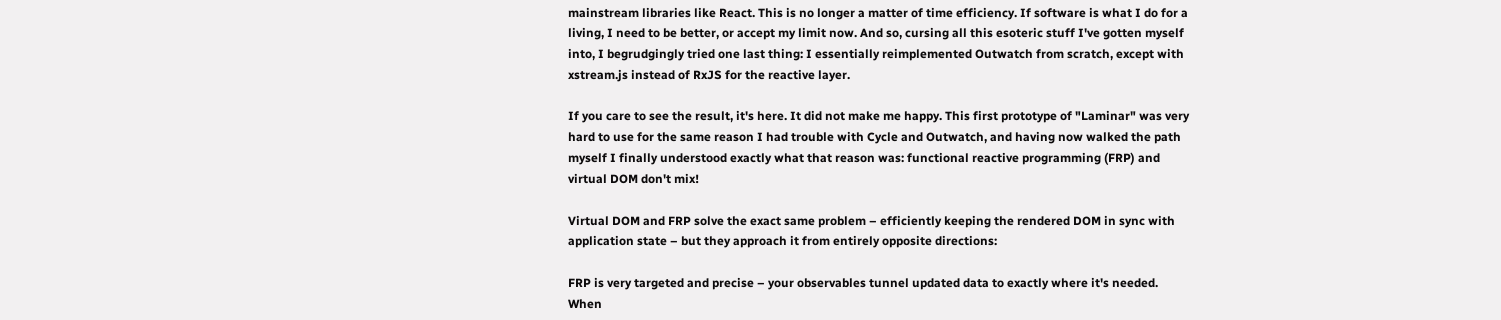mainstream libraries like React. This is no longer a matter of time efficiency. If software is what I do for a living, I need to be better, or accept my limit now. And so, cursing all this esoteric stuff I've gotten myself into, I begrudgingly tried one last thing: I essentially reimplemented Outwatch from scratch, except with xstream.js instead of RxJS for the reactive layer.

If you care to see the result, it's here. It did not make me happy. This first prototype of "Laminar" was very hard to use for the same reason I had trouble with Cycle and Outwatch, and having now walked the path myself I finally understood exactly what that reason was: functional reactive programming (FRP) and virtual DOM don't mix!

Virtual DOM and FRP solve the exact same problem – efficiently keeping the rendered DOM in sync with application state – but they approach it from entirely opposite directions:

FRP is very targeted and precise – your observables tunnel updated data to exactly where it's needed. When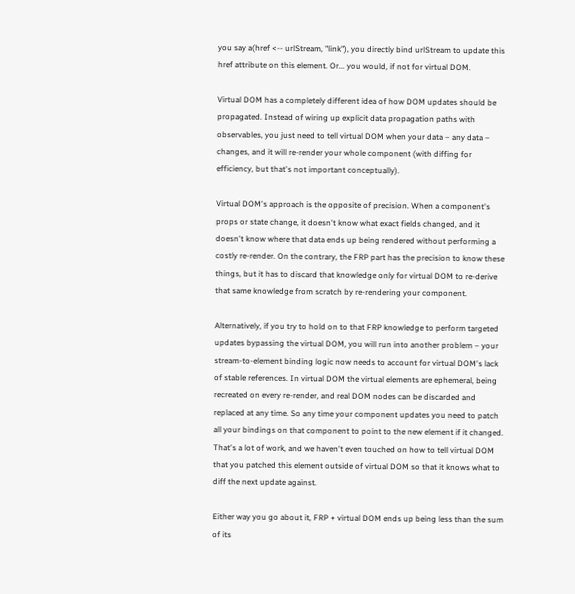you say a(href <-- urlStream, "link"), you directly bind urlStream to update this href attribute on this element. Or... you would, if not for virtual DOM.

Virtual DOM has a completely different idea of how DOM updates should be propagated. Instead of wiring up explicit data propagation paths with observables, you just need to tell virtual DOM when your data – any data – changes, and it will re-render your whole component (with diffing for efficiency, but that's not important conceptually).

Virtual DOM's approach is the opposite of precision. When a component's props or state change, it doesn't know what exact fields changed, and it doesn't know where that data ends up being rendered without performing a costly re-render. On the contrary, the FRP part has the precision to know these things, but it has to discard that knowledge only for virtual DOM to re-derive that same knowledge from scratch by re-rendering your component.

Alternatively, if you try to hold on to that FRP knowledge to perform targeted updates bypassing the virtual DOM, you will run into another problem – your stream-to-element binding logic now needs to account for virtual DOM's lack of stable references. In virtual DOM the virtual elements are ephemeral, being recreated on every re-render, and real DOM nodes can be discarded and replaced at any time. So any time your component updates you need to patch all your bindings on that component to point to the new element if it changed. That's a lot of work, and we haven't even touched on how to tell virtual DOM that you patched this element outside of virtual DOM so that it knows what to diff the next update against.

Either way you go about it, FRP + virtual DOM ends up being less than the sum of its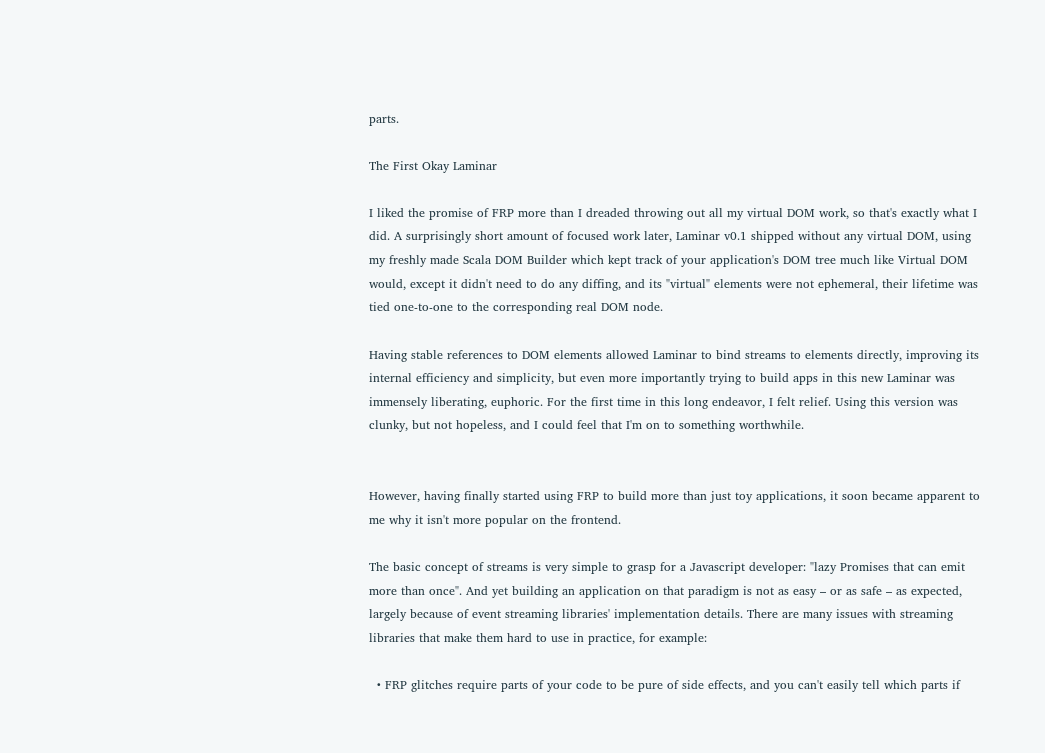parts.

The First Okay Laminar

I liked the promise of FRP more than I dreaded throwing out all my virtual DOM work, so that's exactly what I did. A surprisingly short amount of focused work later, Laminar v0.1 shipped without any virtual DOM, using my freshly made Scala DOM Builder which kept track of your application's DOM tree much like Virtual DOM would, except it didn't need to do any diffing, and its "virtual" elements were not ephemeral, their lifetime was tied one-to-one to the corresponding real DOM node.

Having stable references to DOM elements allowed Laminar to bind streams to elements directly, improving its internal efficiency and simplicity, but even more importantly trying to build apps in this new Laminar was immensely liberating, euphoric. For the first time in this long endeavor, I felt relief. Using this version was clunky, but not hopeless, and I could feel that I'm on to something worthwhile.


However, having finally started using FRP to build more than just toy applications, it soon became apparent to me why it isn't more popular on the frontend.

The basic concept of streams is very simple to grasp for a Javascript developer: "lazy Promises that can emit more than once". And yet building an application on that paradigm is not as easy – or as safe – as expected, largely because of event streaming libraries' implementation details. There are many issues with streaming libraries that make them hard to use in practice, for example:

  • FRP glitches require parts of your code to be pure of side effects, and you can't easily tell which parts if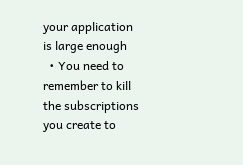your application is large enough
  • You need to remember to kill the subscriptions you create to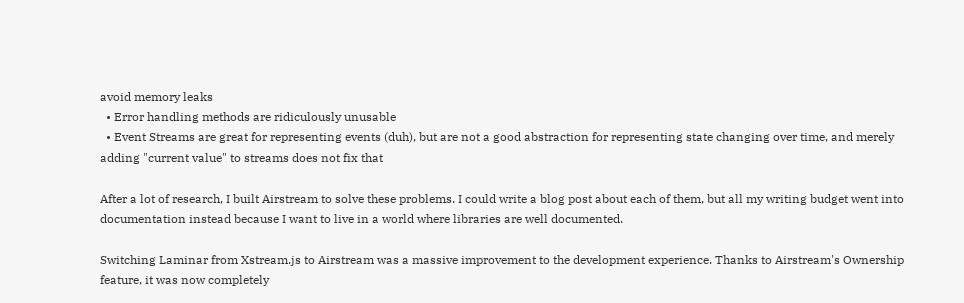avoid memory leaks
  • Error handling methods are ridiculously unusable
  • Event Streams are great for representing events (duh), but are not a good abstraction for representing state changing over time, and merely adding "current value" to streams does not fix that

After a lot of research, I built Airstream to solve these problems. I could write a blog post about each of them, but all my writing budget went into documentation instead because I want to live in a world where libraries are well documented.

Switching Laminar from Xstream.js to Airstream was a massive improvement to the development experience. Thanks to Airstream's Ownership feature, it was now completely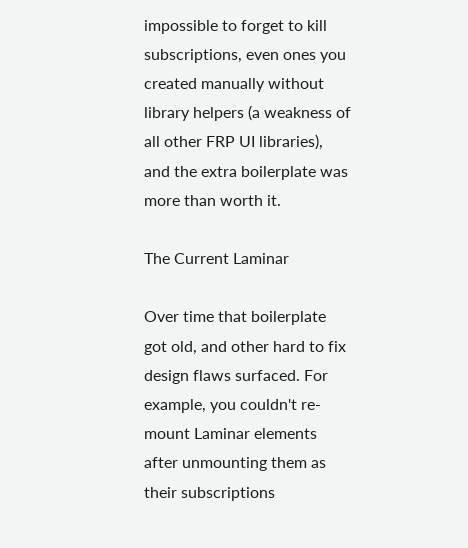impossible to forget to kill subscriptions, even ones you created manually without library helpers (a weakness of all other FRP UI libraries), and the extra boilerplate was more than worth it.

The Current Laminar

Over time that boilerplate got old, and other hard to fix design flaws surfaced. For example, you couldn't re-mount Laminar elements after unmounting them as their subscriptions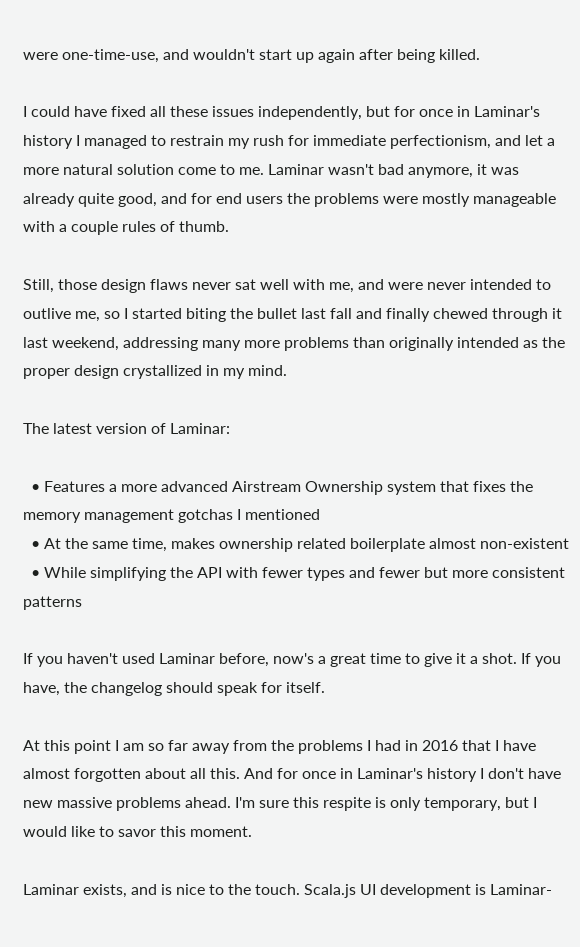were one-time-use, and wouldn't start up again after being killed.

I could have fixed all these issues independently, but for once in Laminar's history I managed to restrain my rush for immediate perfectionism, and let a more natural solution come to me. Laminar wasn't bad anymore, it was already quite good, and for end users the problems were mostly manageable with a couple rules of thumb.

Still, those design flaws never sat well with me, and were never intended to outlive me, so I started biting the bullet last fall and finally chewed through it last weekend, addressing many more problems than originally intended as the proper design crystallized in my mind.

The latest version of Laminar:

  • Features a more advanced Airstream Ownership system that fixes the memory management gotchas I mentioned
  • At the same time, makes ownership related boilerplate almost non-existent
  • While simplifying the API with fewer types and fewer but more consistent patterns

If you haven't used Laminar before, now's a great time to give it a shot. If you have, the changelog should speak for itself.

At this point I am so far away from the problems I had in 2016 that I have almost forgotten about all this. And for once in Laminar's history I don't have new massive problems ahead. I'm sure this respite is only temporary, but I would like to savor this moment.

Laminar exists, and is nice to the touch. Scala.js UI development is Laminar-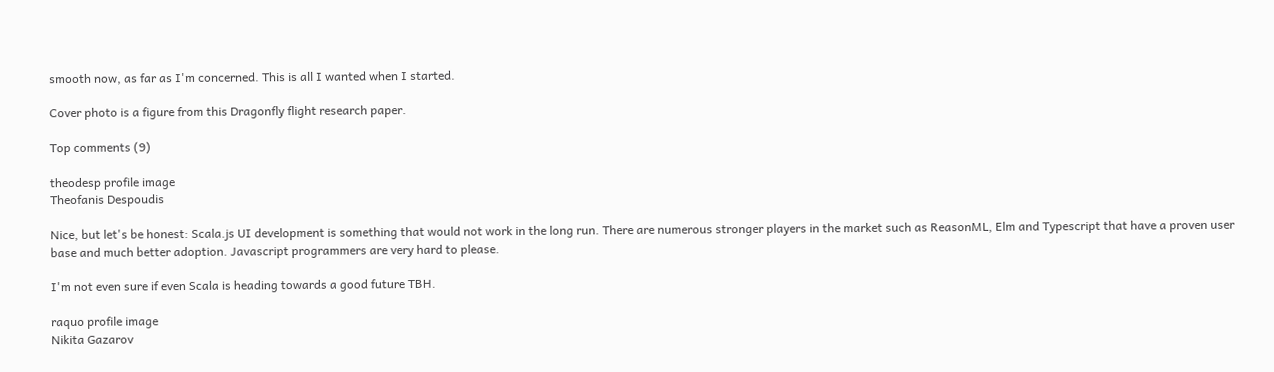smooth now, as far as I'm concerned. This is all I wanted when I started.

Cover photo is a figure from this Dragonfly flight research paper.

Top comments (9)

theodesp profile image
Theofanis Despoudis

Nice, but let's be honest: Scala.js UI development is something that would not work in the long run. There are numerous stronger players in the market such as ReasonML, Elm and Typescript that have a proven user base and much better adoption. Javascript programmers are very hard to please.

I'm not even sure if even Scala is heading towards a good future TBH.

raquo profile image
Nikita Gazarov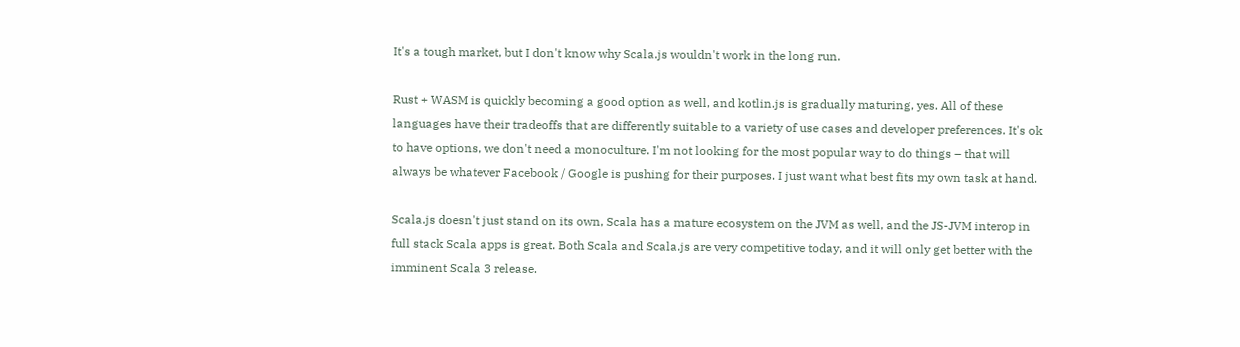It's a tough market, but I don't know why Scala.js wouldn't work in the long run.

Rust + WASM is quickly becoming a good option as well, and kotlin.js is gradually maturing, yes. All of these languages have their tradeoffs that are differently suitable to a variety of use cases and developer preferences. It's ok to have options, we don't need a monoculture. I'm not looking for the most popular way to do things – that will always be whatever Facebook / Google is pushing for their purposes. I just want what best fits my own task at hand.

Scala.js doesn't just stand on its own, Scala has a mature ecosystem on the JVM as well, and the JS-JVM interop in full stack Scala apps is great. Both Scala and Scala.js are very competitive today, and it will only get better with the imminent Scala 3 release.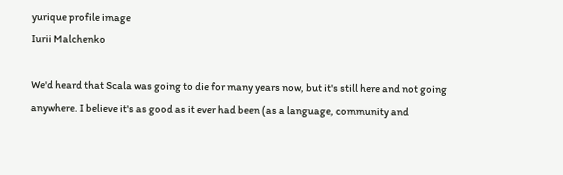yurique profile image
Iurii Malchenko

We'd heard that Scala was going to die for many years now, but it's still here and not going anywhere. I believe it's as good as it ever had been (as a language, community and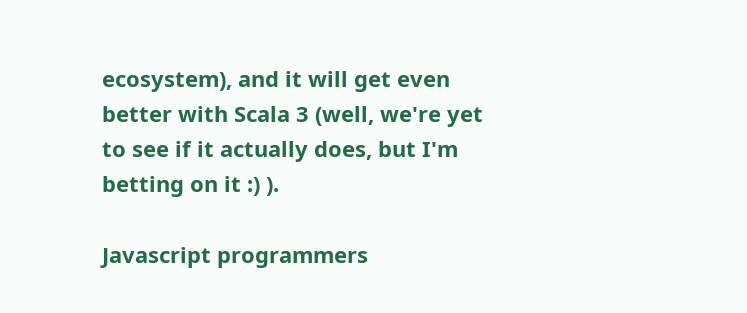ecosystem), and it will get even better with Scala 3 (well, we're yet to see if it actually does, but I'm betting on it :) ).

Javascript programmers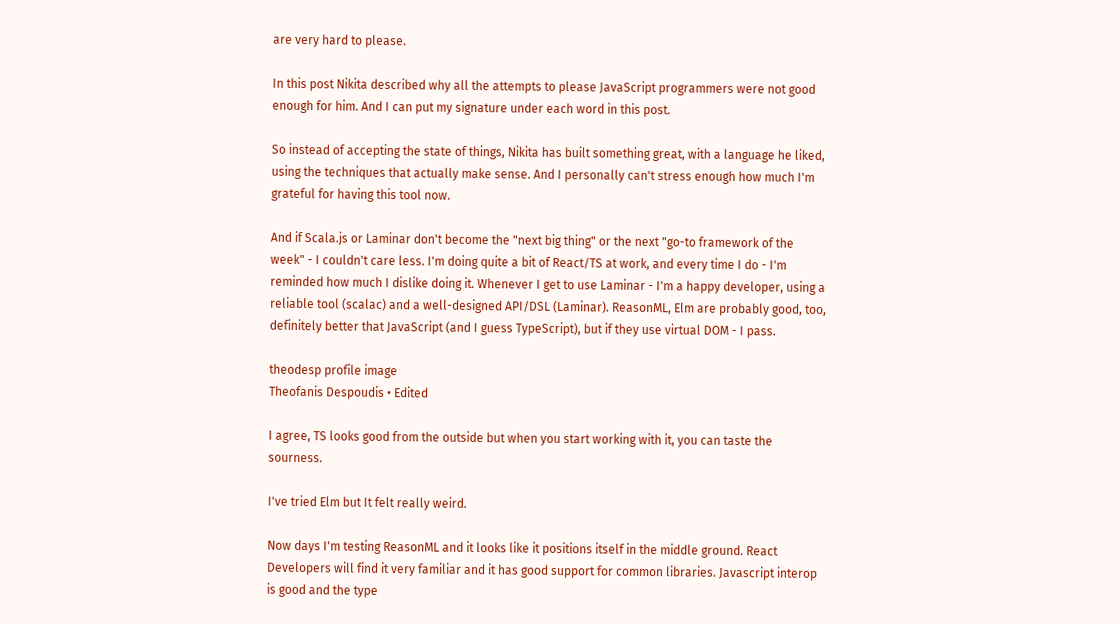are very hard to please.

In this post Nikita described why all the attempts to please JavaScript programmers were not good enough for him. And I can put my signature under each word in this post.

So instead of accepting the state of things, Nikita has built something great, with a language he liked, using the techniques that actually make sense. And I personally can't stress enough how much I'm grateful for having this tool now.

And if Scala.js or Laminar don't become the "next big thing" or the next "go-to framework of the week" - I couldn't care less. I'm doing quite a bit of React/TS at work, and every time I do - I'm reminded how much I dislike doing it. Whenever I get to use Laminar - I'm a happy developer, using a reliable tool (scalac) and a well-designed API/DSL (Laminar). ReasonML, Elm are probably good, too, definitely better that JavaScript (and I guess TypeScript), but if they use virtual DOM - I pass.

theodesp profile image
Theofanis Despoudis • Edited

I agree, TS looks good from the outside but when you start working with it, you can taste the sourness.

I've tried Elm but It felt really weird.

Now days I'm testing ReasonML and it looks like it positions itself in the middle ground. React Developers will find it very familiar and it has good support for common libraries. Javascript interop is good and the type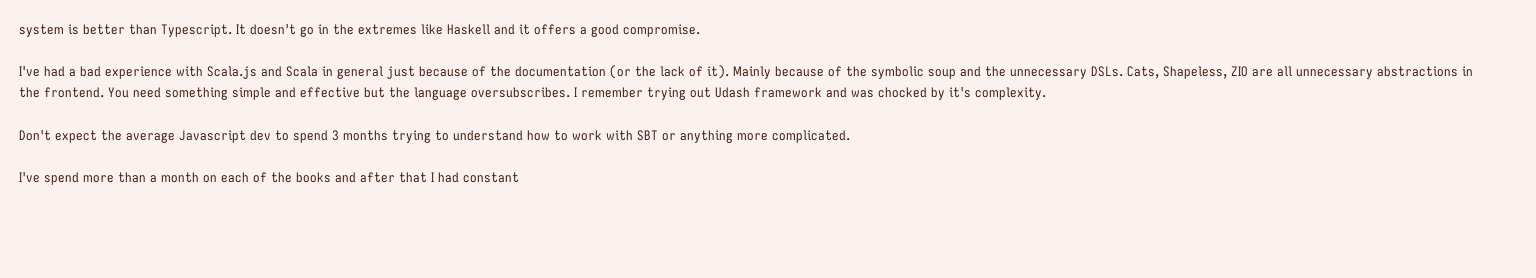system is better than Typescript. It doesn't go in the extremes like Haskell and it offers a good compromise.

I've had a bad experience with Scala.js and Scala in general just because of the documentation (or the lack of it). Mainly because of the symbolic soup and the unnecessary DSLs. Cats, Shapeless, ZIO are all unnecessary abstractions in the frontend. You need something simple and effective but the language oversubscribes. I remember trying out Udash framework and was chocked by it's complexity.

Don't expect the average Javascript dev to spend 3 months trying to understand how to work with SBT or anything more complicated.

I've spend more than a month on each of the books and after that I had constant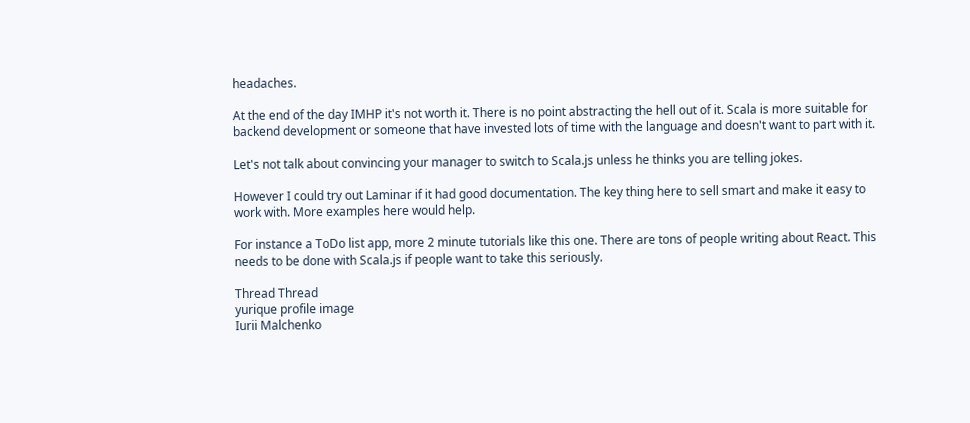headaches.

At the end of the day IMHP it's not worth it. There is no point abstracting the hell out of it. Scala is more suitable for backend development or someone that have invested lots of time with the language and doesn't want to part with it.

Let's not talk about convincing your manager to switch to Scala.js unless he thinks you are telling jokes.

However I could try out Laminar if it had good documentation. The key thing here to sell smart and make it easy to work with. More examples here would help.

For instance a ToDo list app, more 2 minute tutorials like this one. There are tons of people writing about React. This needs to be done with Scala.js if people want to take this seriously.

Thread Thread
yurique profile image
Iurii Malchenko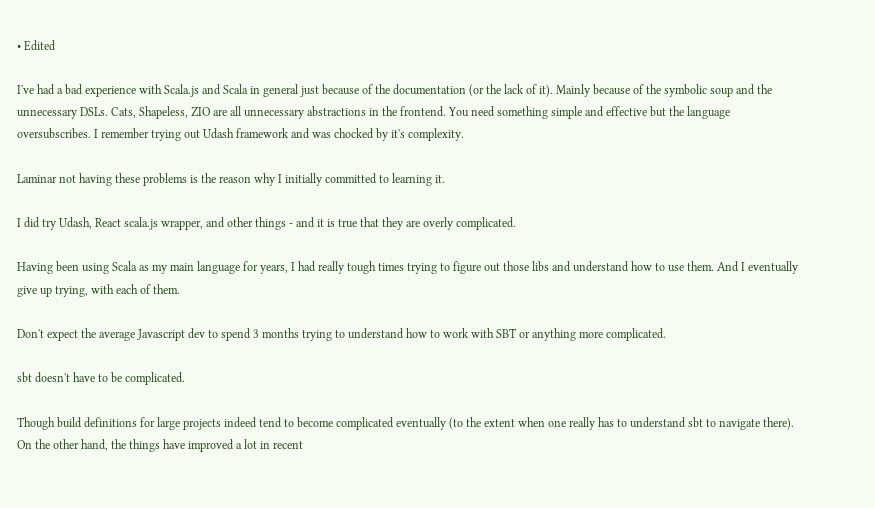• Edited

I've had a bad experience with Scala.js and Scala in general just because of the documentation (or the lack of it). Mainly because of the symbolic soup and the unnecessary DSLs. Cats, Shapeless, ZIO are all unnecessary abstractions in the frontend. You need something simple and effective but the language oversubscribes. I remember trying out Udash framework and was chocked by it's complexity.

Laminar not having these problems is the reason why I initially committed to learning it.

I did try Udash, React scala.js wrapper, and other things - and it is true that they are overly complicated.

Having been using Scala as my main language for years, I had really tough times trying to figure out those libs and understand how to use them. And I eventually give up trying, with each of them.

Don't expect the average Javascript dev to spend 3 months trying to understand how to work with SBT or anything more complicated.

sbt doesn't have to be complicated.

Though build definitions for large projects indeed tend to become complicated eventually (to the extent when one really has to understand sbt to navigate there). On the other hand, the things have improved a lot in recent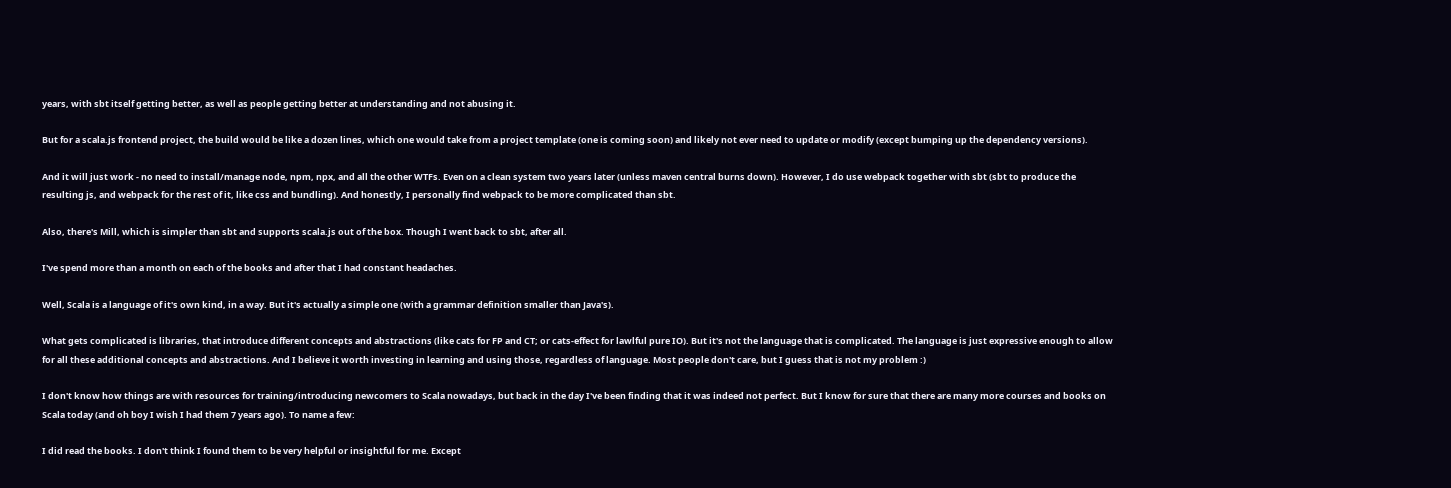years, with sbt itself getting better, as well as people getting better at understanding and not abusing it.

But for a scala.js frontend project, the build would be like a dozen lines, which one would take from a project template (one is coming soon) and likely not ever need to update or modify (except bumping up the dependency versions).

And it will just work - no need to install/manage node, npm, npx, and all the other WTFs. Even on a clean system two years later (unless maven central burns down). However, I do use webpack together with sbt (sbt to produce the resulting js, and webpack for the rest of it, like css and bundling). And honestly, I personally find webpack to be more complicated than sbt.

Also, there's Mill, which is simpler than sbt and supports scala.js out of the box. Though I went back to sbt, after all.

I've spend more than a month on each of the books and after that I had constant headaches.

Well, Scala is a language of it's own kind, in a way. But it's actually a simple one (with a grammar definition smaller than Java's).

What gets complicated is libraries, that introduce different concepts and abstractions (like cats for FP and CT; or cats-effect for lawlful pure IO). But it's not the language that is complicated. The language is just expressive enough to allow for all these additional concepts and abstractions. And I believe it worth investing in learning and using those, regardless of language. Most people don't care, but I guess that is not my problem :)

I don't know how things are with resources for training/introducing newcomers to Scala nowadays, but back in the day I've been finding that it was indeed not perfect. But I know for sure that there are many more courses and books on Scala today (and oh boy I wish I had them 7 years ago). To name a few:

I did read the books. I don't think I found them to be very helpful or insightful for me. Except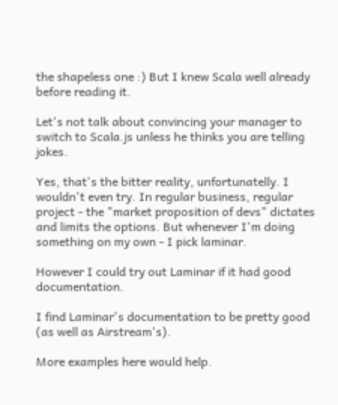the shapeless one :) But I knew Scala well already before reading it.

Let's not talk about convincing your manager to switch to Scala.js unless he thinks you are telling jokes.

Yes, that's the bitter reality, unfortunatelly. I wouldn't even try. In regular business, regular project - the "market proposition of devs" dictates and limits the options. But whenever I'm doing something on my own - I pick laminar.

However I could try out Laminar if it had good documentation.

I find Laminar's documentation to be pretty good (as well as Airstream's).

More examples here would help.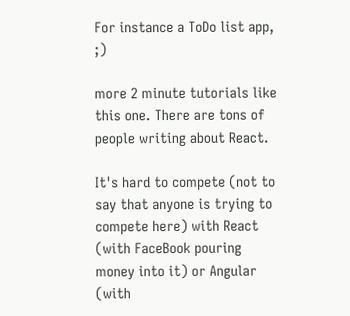For instance a ToDo list app, ;)

more 2 minute tutorials like this one. There are tons of people writing about React.

It's hard to compete (not to say that anyone is trying to compete here) with React (with FaceBook pouring money into it) or Angular (with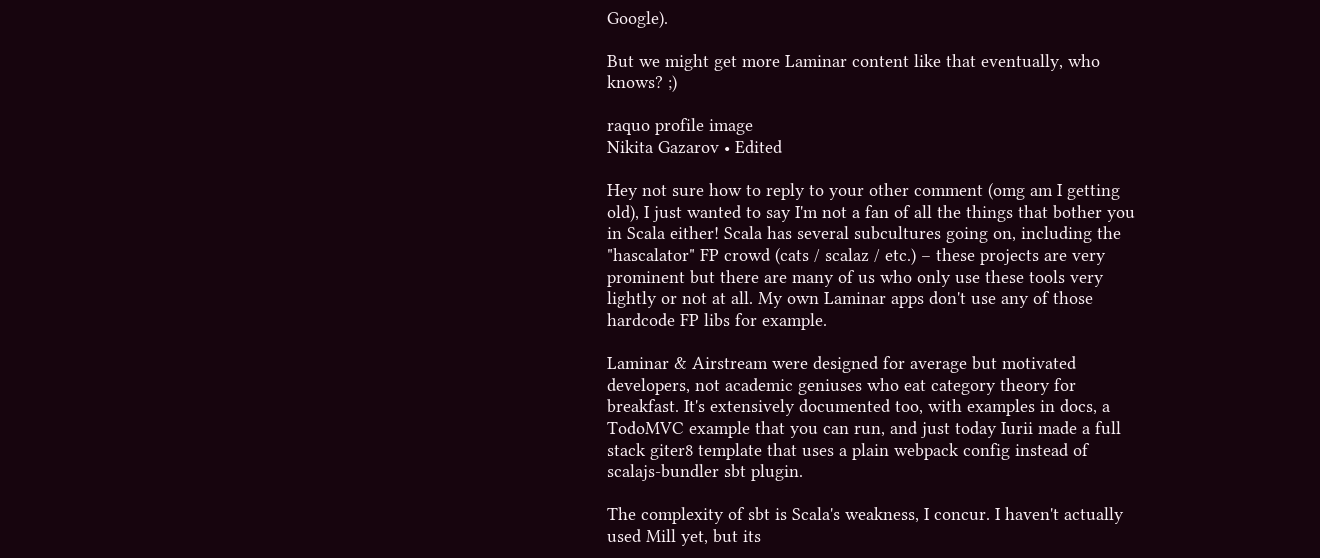Google).

But we might get more Laminar content like that eventually, who knows? ;)

raquo profile image
Nikita Gazarov • Edited

Hey not sure how to reply to your other comment (omg am I getting old), I just wanted to say I'm not a fan of all the things that bother you in Scala either! Scala has several subcultures going on, including the "hascalator" FP crowd (cats / scalaz / etc.) – these projects are very prominent but there are many of us who only use these tools very lightly or not at all. My own Laminar apps don't use any of those hardcode FP libs for example.

Laminar & Airstream were designed for average but motivated developers, not academic geniuses who eat category theory for breakfast. It's extensively documented too, with examples in docs, a TodoMVC example that you can run, and just today Iurii made a full stack giter8 template that uses a plain webpack config instead of scalajs-bundler sbt plugin.

The complexity of sbt is Scala's weakness, I concur. I haven't actually used Mill yet, but its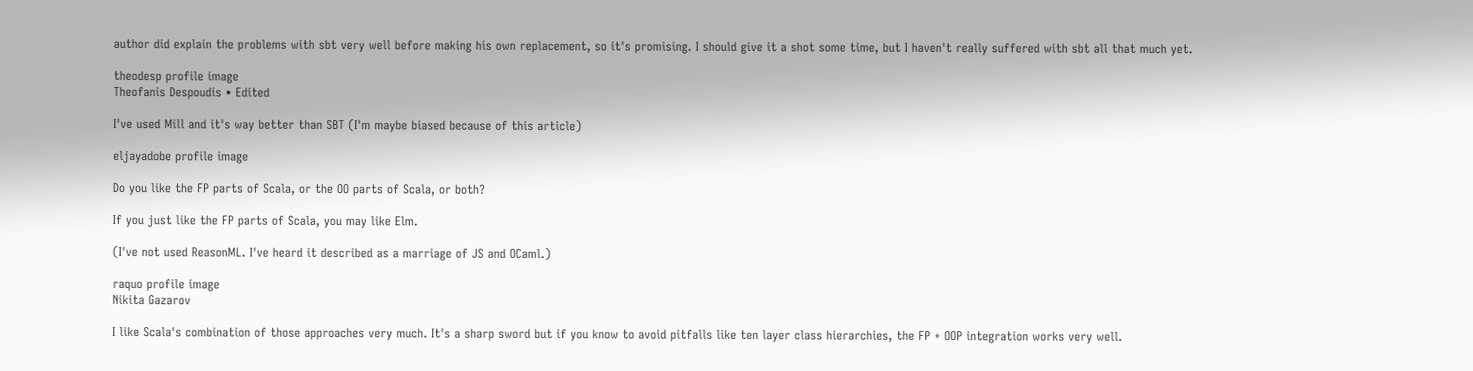author did explain the problems with sbt very well before making his own replacement, so it's promising. I should give it a shot some time, but I haven't really suffered with sbt all that much yet.

theodesp profile image
Theofanis Despoudis • Edited

I've used Mill and it's way better than SBT (I'm maybe biased because of this article)

eljayadobe profile image

Do you like the FP parts of Scala, or the OO parts of Scala, or both?

If you just like the FP parts of Scala, you may like Elm.

(I've not used ReasonML. I've heard it described as a marriage of JS and OCaml.)

raquo profile image
Nikita Gazarov

I like Scala's combination of those approaches very much. It's a sharp sword but if you know to avoid pitfalls like ten layer class hierarchies, the FP + OOP integration works very well.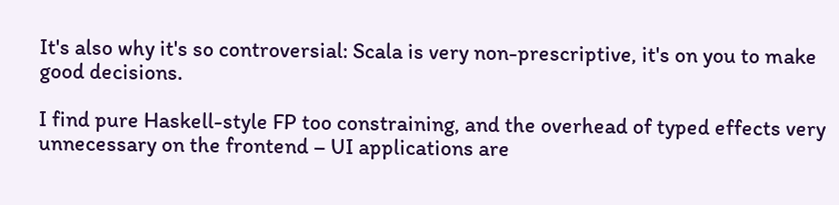It's also why it's so controversial: Scala is very non-prescriptive, it's on you to make good decisions.

I find pure Haskell-style FP too constraining, and the overhead of typed effects very unnecessary on the frontend – UI applications are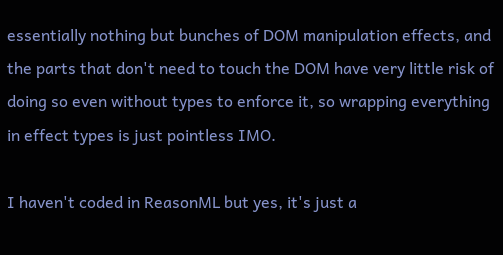essentially nothing but bunches of DOM manipulation effects, and the parts that don't need to touch the DOM have very little risk of doing so even without types to enforce it, so wrapping everything in effect types is just pointless IMO.

I haven't coded in ReasonML but yes, it's just a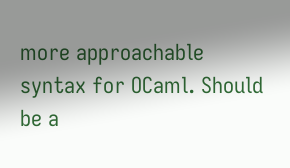more approachable syntax for OCaml. Should be a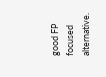good FP focused alternative.